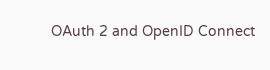OAuth 2 and OpenID Connect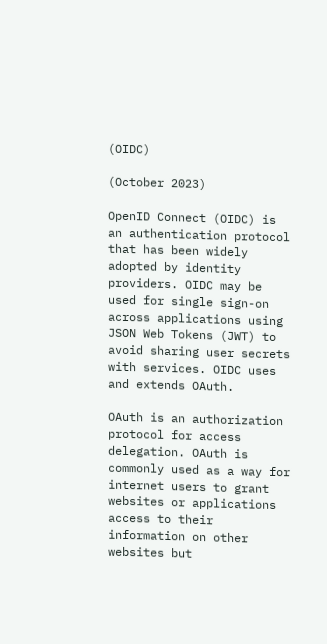(OIDC)

(October 2023)

OpenID Connect (OIDC) is an authentication protocol that has been widely adopted by identity providers. OIDC may be used for single sign-on across applications using JSON Web Tokens (JWT) to avoid sharing user secrets with services. OIDC uses and extends OAuth.

OAuth is an authorization protocol for access delegation. OAuth is commonly used as a way for internet users to grant websites or applications access to their information on other websites but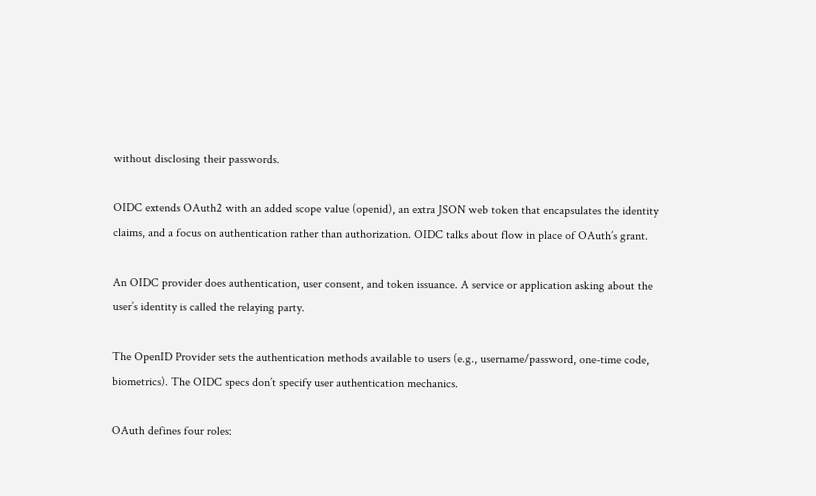without disclosing their passwords.

OIDC extends OAuth2 with an added scope value (openid), an extra JSON web token that encapsulates the identity claims, and a focus on authentication rather than authorization. OIDC talks about flow in place of OAuth’s grant.

An OIDC provider does authentication, user consent, and token issuance. A service or application asking about the user’s identity is called the relaying party.

The OpenID Provider sets the authentication methods available to users (e.g., username/password, one-time code, biometrics). The OIDC specs don’t specify user authentication mechanics.

OAuth defines four roles: